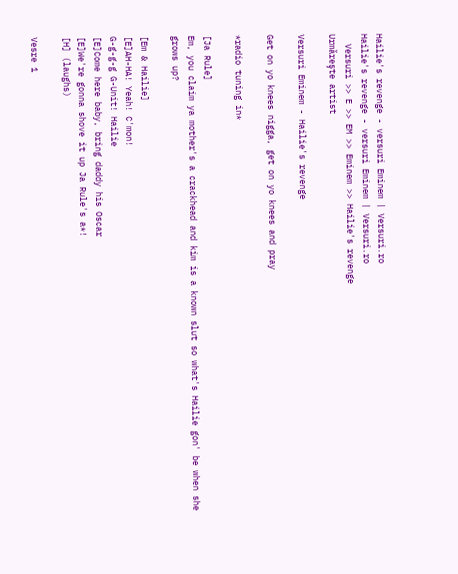Hailie's revenge - versuri Eminem | Versuri.ro
Hailie's revenge - versuri Eminem | Versuri.ro
  Versuri >> E >> EM >> Eminem >> Hailie's revenge
Urmăreşte artist

Versuri Eminem - Hailie's revenge

Get on yo knees nigga, get on yo knees and pray

*radio tuning in*

[Ja Rule]
Em, you claim ya mother's a crackhead and kim is a known slut so what's Hailie gon' be when she
grows up?

[Em & Hailie]
[E]AH-HA! Yeah! C'mon!
G-g-g-g G-Unit! Hailie
[E]Come here baby, bring daddy his Oscar
[E]We're gonna shove it up Ja Rule's a*!
[H] (laughs)

Vesre 1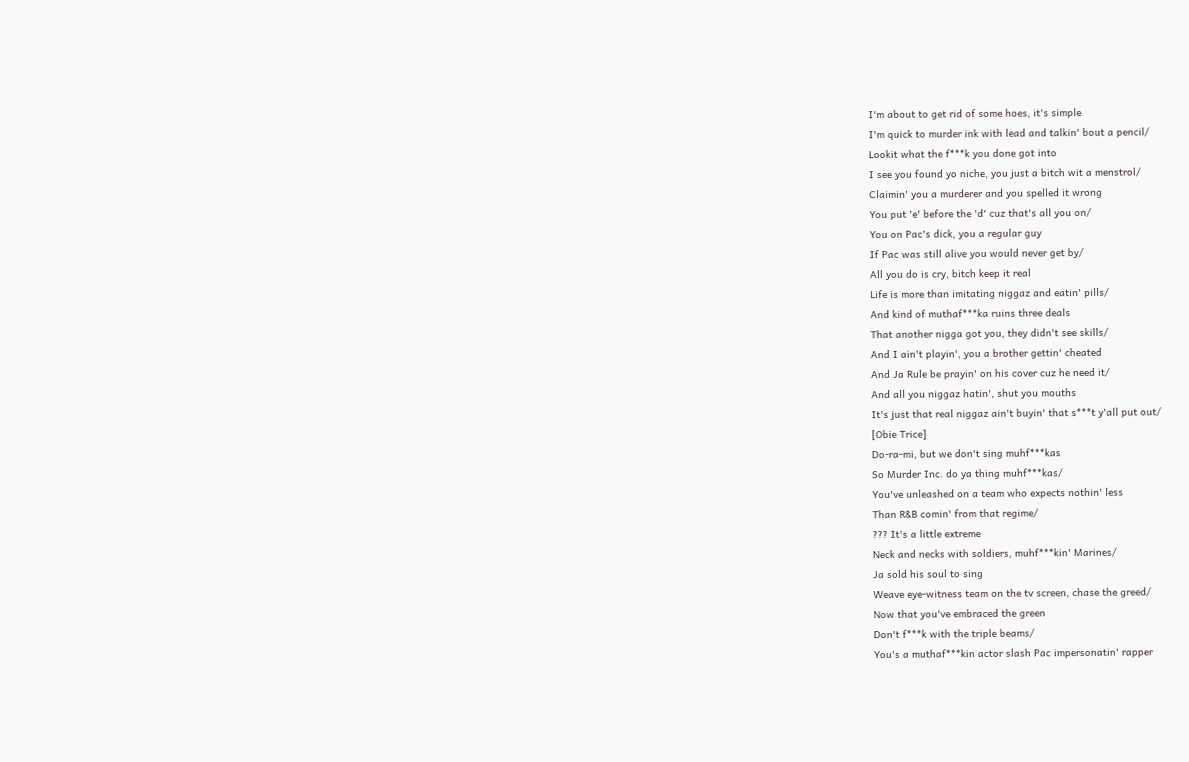I'm about to get rid of some hoes, it's simple
I'm quick to murder ink with lead and talkin' bout a pencil/
Lookit what the f***k you done got into
I see you found yo niche, you just a bitch wit a menstrol/
Claimin' you a murderer and you spelled it wrong
You put 'e' before the 'd' cuz that's all you on/
You on Pac's dick, you a regular guy
If Pac was still alive you would never get by/
All you do is cry, bitch keep it real
Life is more than imitating niggaz and eatin' pills/
And kind of muthaf***ka ruins three deals
That another nigga got you, they didn't see skills/
And I ain't playin', you a brother gettin' cheated
And Ja Rule be prayin' on his cover cuz he need it/
And all you niggaz hatin', shut you mouths
It's just that real niggaz ain't buyin' that s***t y'all put out/
[Obie Trice]
Do-ra-mi, but we don't sing muhf***kas
So Murder Inc. do ya thing muhf***kas/
You've unleashed on a team who expects nothin' less
Than R&B comin' from that regime/
??? It's a little extreme
Neck and necks with soldiers, muhf***kin' Marines/
Ja sold his soul to sing
Weave eye-witness team on the tv screen, chase the greed/
Now that you've embraced the green
Don't f***k with the triple beams/
You's a muthaf***kin actor slash Pac impersonatin' rapper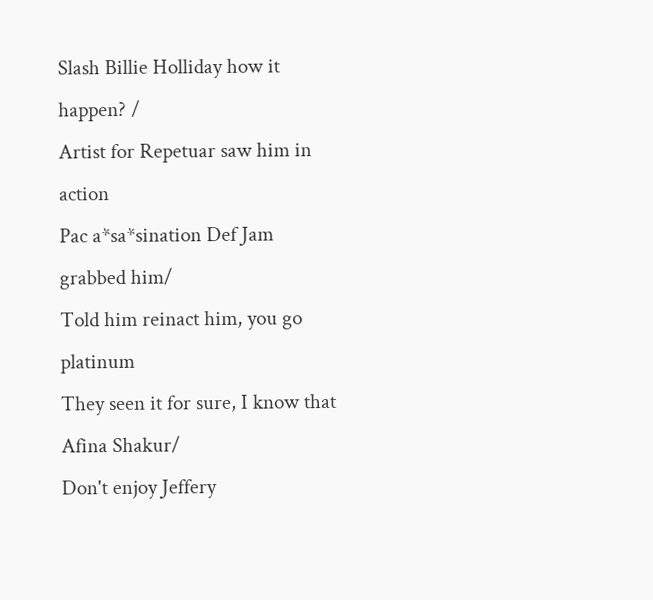Slash Billie Holliday how it happen? /
Artist for Repetuar saw him in action
Pac a*sa*sination Def Jam grabbed him/
Told him reinact him, you go platinum
They seen it for sure, I know that Afina Shakur/
Don't enjoy Jeffery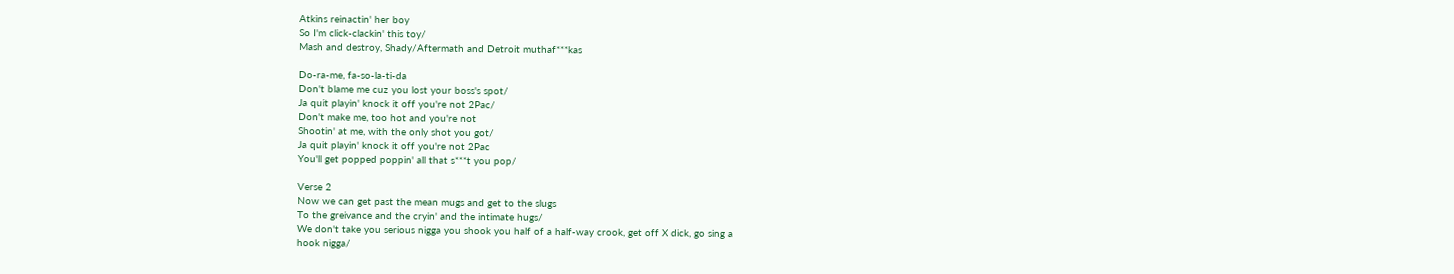Atkins reinactin' her boy
So I'm click-clackin' this toy/
Mash and destroy, Shady/Aftermath and Detroit muthaf***kas

Do-ra-me, fa-so-la-ti-da
Don't blame me cuz you lost your boss's spot/
Ja quit playin' knock it off you're not 2Pac/
Don't make me, too hot and you're not
Shootin' at me, with the only shot you got/
Ja quit playin' knock it off you're not 2Pac
You'll get popped poppin' all that s***t you pop/

Verse 2
Now we can get past the mean mugs and get to the slugs
To the greivance and the cryin' and the intimate hugs/
We don't take you serious nigga you shook you half of a half-way crook, get off X dick, go sing a
hook nigga/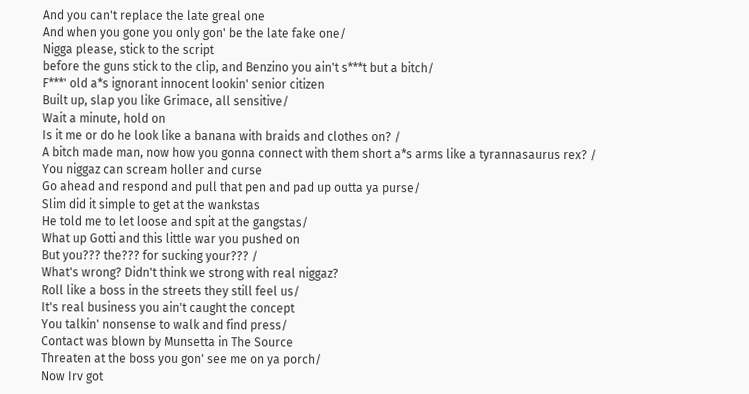And you can't replace the late greal one
And when you gone you only gon' be the late fake one/
Nigga please, stick to the script
before the guns stick to the clip, and Benzino you ain't s***t but a bitch/
F***' old a*s ignorant innocent lookin' senior citizen
Built up, slap you like Grimace, all sensitive/
Wait a minute, hold on
Is it me or do he look like a banana with braids and clothes on? /
A bitch made man, now how you gonna connect with them short a*s arms like a tyrannasaurus rex? /
You niggaz can scream holler and curse
Go ahead and respond and pull that pen and pad up outta ya purse/
Slim did it simple to get at the wankstas
He told me to let loose and spit at the gangstas/
What up Gotti and this little war you pushed on
But you??? the??? for sucking your??? /
What's wrong? Didn't think we strong with real niggaz?
Roll like a boss in the streets they still feel us/
It's real business you ain't caught the concept
You talkin' nonsense to walk and find press/
Contact was blown by Munsetta in The Source
Threaten at the boss you gon' see me on ya porch/
Now Irv got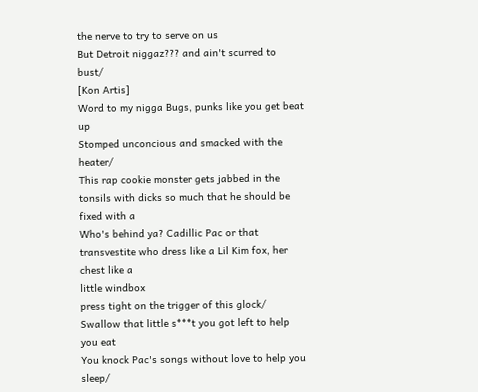the nerve to try to serve on us
But Detroit niggaz??? and ain't scurred to bust/
[Kon Artis]
Word to my nigga Bugs, punks like you get beat up
Stomped unconcious and smacked with the heater/
This rap cookie monster gets jabbed in the tonsils with dicks so much that he should be fixed with a
Who's behind ya? Cadillic Pac or that transvestite who dress like a Lil Kim fox, her chest like a
little windbox
press tight on the trigger of this glock/
Swallow that little s***t you got left to help you eat
You knock Pac's songs without love to help you sleep/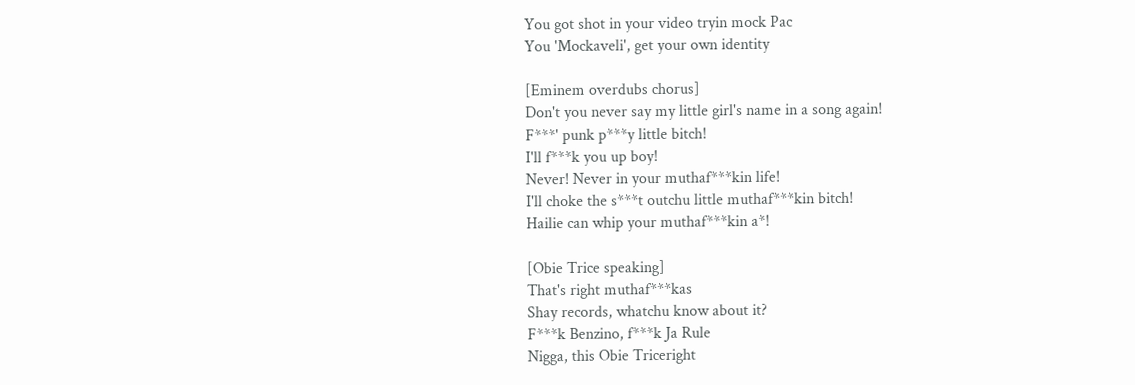You got shot in your video tryin mock Pac
You 'Mockaveli', get your own identity

[Eminem overdubs chorus]
Don't you never say my little girl's name in a song again!
F***' punk p***y little bitch!
I'll f***k you up boy!
Never! Never in your muthaf***kin life!
I'll choke the s***t outchu little muthaf***kin bitch!
Hailie can whip your muthaf***kin a*!

[Obie Trice speaking]
That's right muthaf***kas
Shay records, whatchu know about it?
F***k Benzino, f***k Ja Rule
Nigga, this Obie Triceright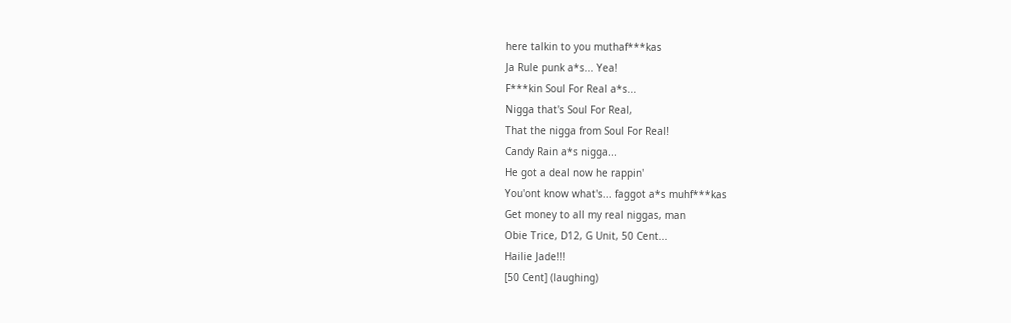here talkin to you muthaf***kas
Ja Rule punk a*s... Yea!
F***kin Soul For Real a*s...
Nigga that's Soul For Real,
That the nigga from Soul For Real!
Candy Rain a*s nigga...
He got a deal now he rappin'
You'ont know what's... faggot a*s muhf***kas
Get money to all my real niggas, man
Obie Trice, D12, G Unit, 50 Cent...
Hailie Jade!!!
[50 Cent] (laughing)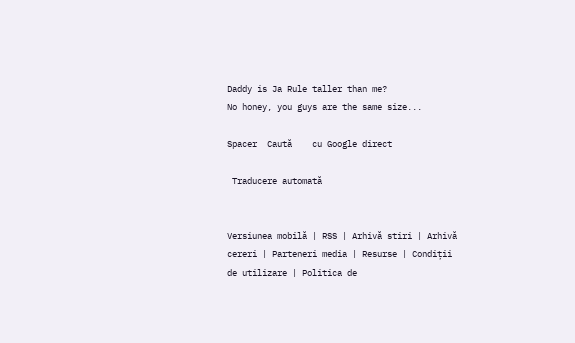Daddy is Ja Rule taller than me?
No honey, you guys are the same size...

Spacer  Caută    cu Google direct

 Traducere automată


Versiunea mobilă | RSS | Arhivă stiri | Arhivă cereri | Parteneri media | Resurse | Condiții de utilizare | Politica de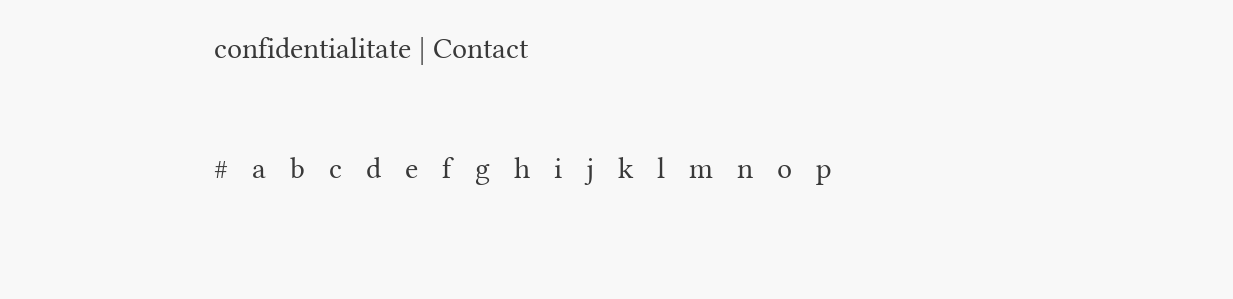confidentialitate | Contact

#   a   b   c   d   e   f   g   h   i   j   k   l   m   n   o   p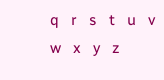q   r   s   t   u   v   w   x   y   z